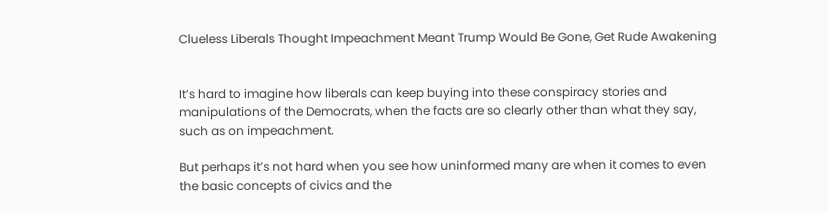Clueless Liberals Thought Impeachment Meant Trump Would Be Gone, Get Rude Awakening


It’s hard to imagine how liberals can keep buying into these conspiracy stories and manipulations of the Democrats, when the facts are so clearly other than what they say, such as on impeachment.

But perhaps it’s not hard when you see how uninformed many are when it comes to even the basic concepts of civics and the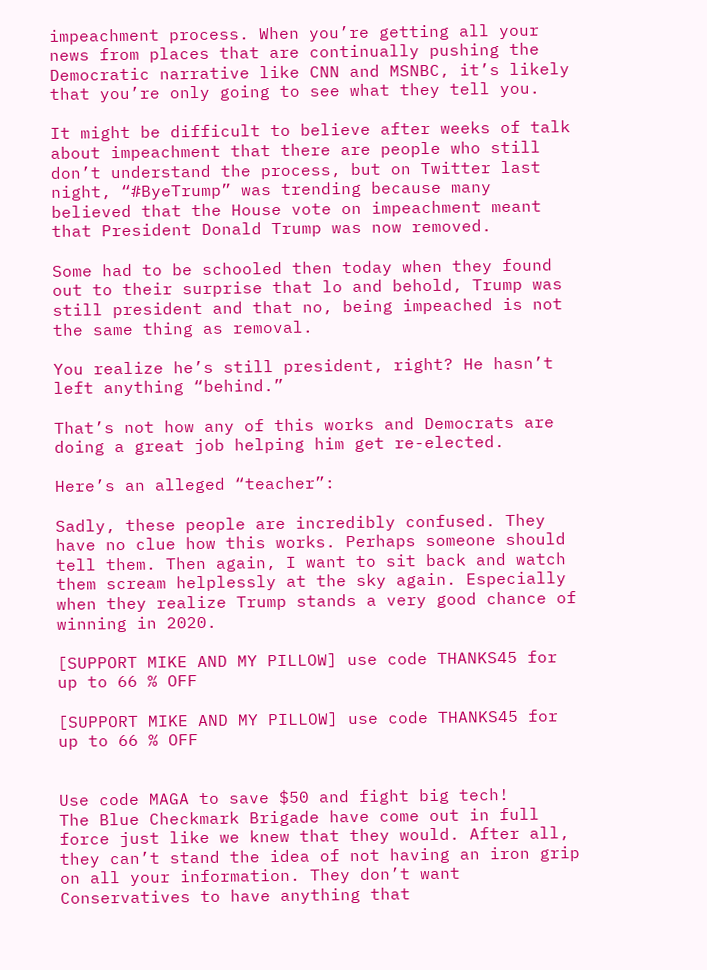impeachment process. When you’re getting all your news from places that are continually pushing the Democratic narrative like CNN and MSNBC, it’s likely that you’re only going to see what they tell you.

It might be difficult to believe after weeks of talk about impeachment that there are people who still don’t understand the process, but on Twitter last night, “#ByeTrump” was trending because many believed that the House vote on impeachment meant that President Donald Trump was now removed.

Some had to be schooled then today when they found out to their surprise that lo and behold, Trump was still president and that no, being impeached is not the same thing as removal.

You realize he’s still president, right? He hasn’t left anything “behind.”

That’s not how any of this works and Democrats are doing a great job helping him get re-elected.

Here’s an alleged “teacher”:

Sadly, these people are incredibly confused. They have no clue how this works. Perhaps someone should tell them. Then again, I want to sit back and watch them scream helplessly at the sky again. Especially when they realize Trump stands a very good chance of winning in 2020.

[SUPPORT MIKE AND MY PILLOW] use code THANKS45 for up to 66 % OFF

[SUPPORT MIKE AND MY PILLOW] use code THANKS45 for up to 66 % OFF


Use code MAGA to save $50 and fight big tech!
The Blue Checkmark Brigade have come out in full force just like we knew that they would. After all, they can’t stand the idea of not having an iron grip on all your information. They don’t want Conservatives to have anything that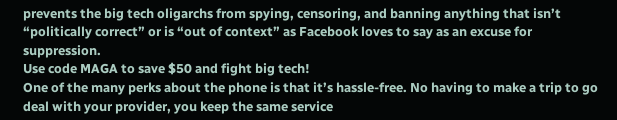prevents the big tech oligarchs from spying, censoring, and banning anything that isn’t “politically correct” or is “out of context” as Facebook loves to say as an excuse for suppression.
Use code MAGA to save $50 and fight big tech!
One of the many perks about the phone is that it’s hassle-free. No having to make a trip to go deal with your provider, you keep the same service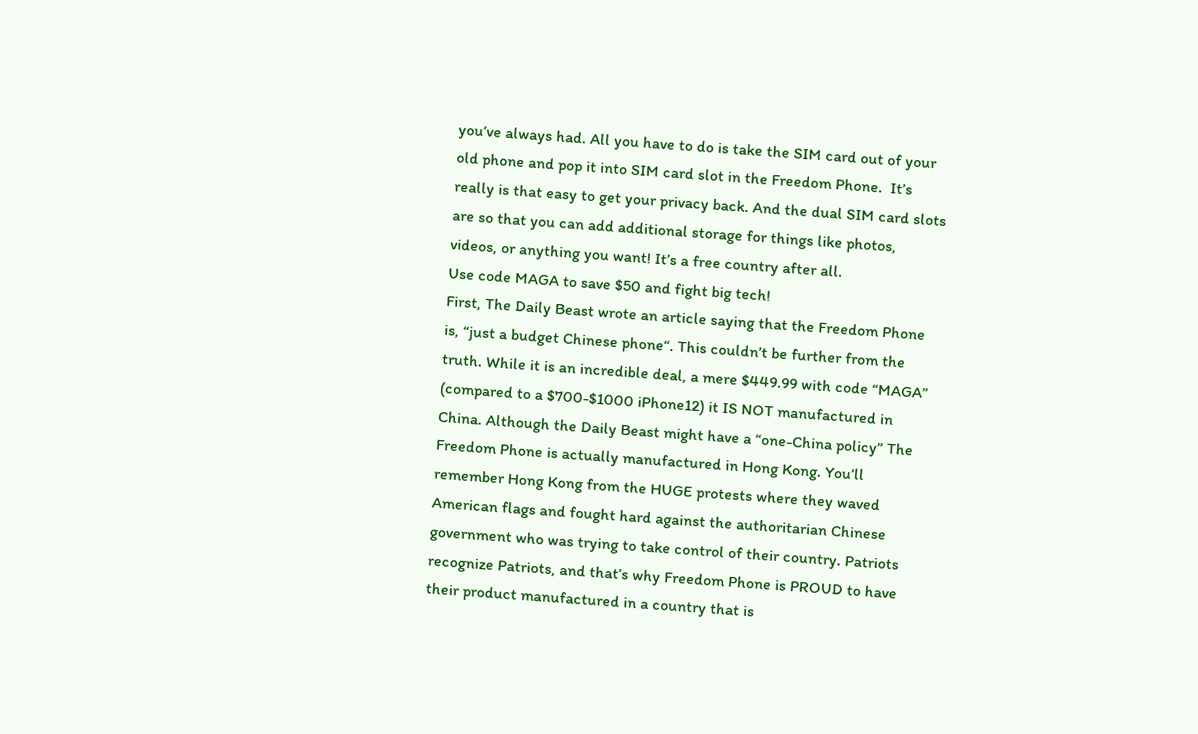you’ve always had. All you have to do is take the SIM card out of your old phone and pop it into SIM card slot in the Freedom Phone.  It’s really is that easy to get your privacy back. And the dual SIM card slots are so that you can add additional storage for things like photos, videos, or anything you want! It’s a free country after all.
Use code MAGA to save $50 and fight big tech!
First, The Daily Beast wrote an article saying that the Freedom Phone is, “just a budget Chinese phone“. This couldn’t be further from the truth. While it is an incredible deal, a mere $449.99 with code “MAGA” (compared to a $700-$1000 iPhone12) it IS NOT manufactured in China. Although the Daily Beast might have a “one-China policy” The Freedom Phone is actually manufactured in Hong Kong. You’ll remember Hong Kong from the HUGE protests where they waved American flags and fought hard against the authoritarian Chinese government who was trying to take control of their country. Patriots recognize Patriots, and that’s why Freedom Phone is PROUD to have their product manufactured in a country that is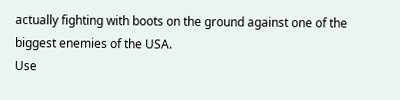actually fighting with boots on the ground against one of the biggest enemies of the USA.
Use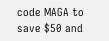code MAGA to save $50 and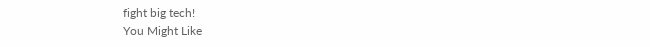fight big tech!
You Might Like